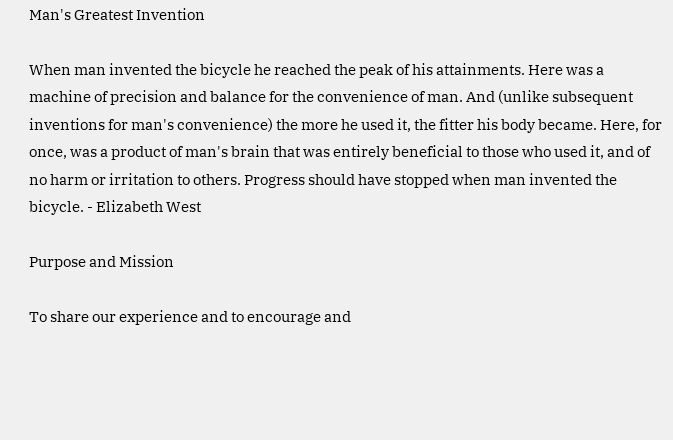Man's Greatest Invention

When man invented the bicycle he reached the peak of his attainments. Here was a machine of precision and balance for the convenience of man. And (unlike subsequent inventions for man's convenience) the more he used it, the fitter his body became. Here, for once, was a product of man's brain that was entirely beneficial to those who used it, and of no harm or irritation to others. Progress should have stopped when man invented the bicycle. - Elizabeth West

Purpose and Mission

To share our experience and to encourage and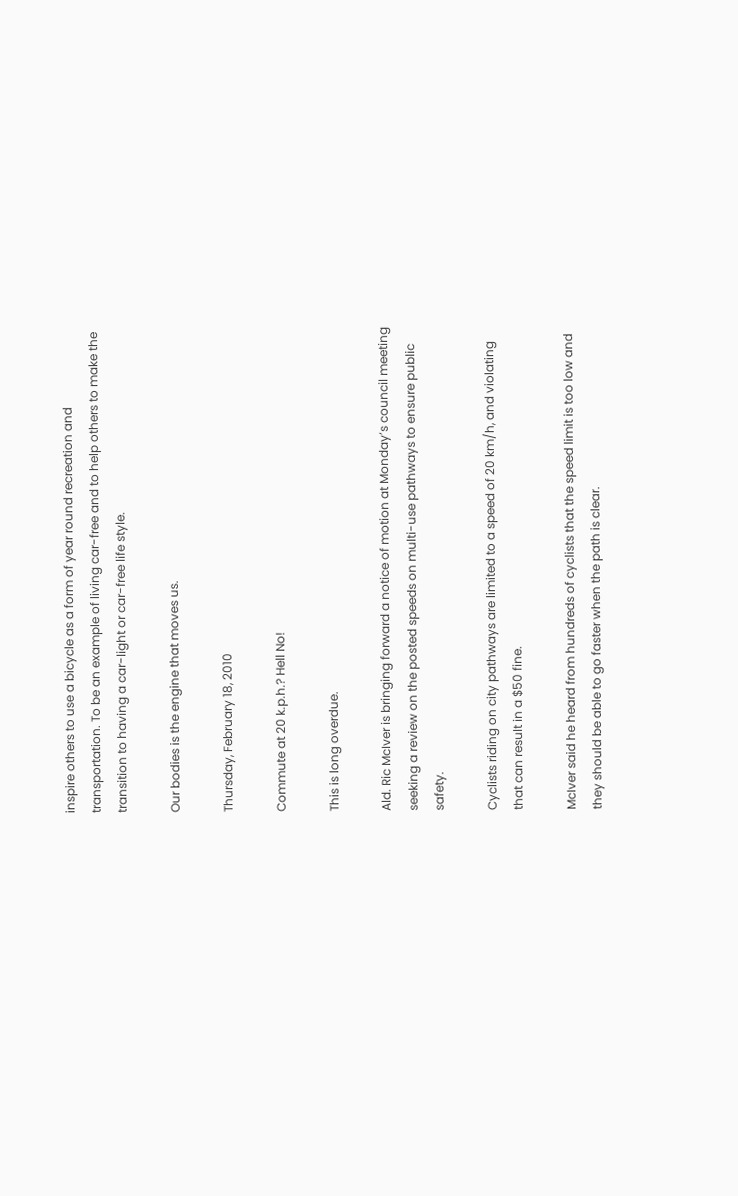inspire others to use a bicycle as a form of year round recreation and transportation. To be an example of living car-free and to help others to make the transition to having a car-light or car-free life style.

Our bodies is the engine that moves us.

Thursday, February 18, 2010

Commute at 20 k.p.h.? Hell No!

This is long overdue.

Ald. Ric McIver is bringing forward a notice of motion at Monday’s council meeting seeking a review on the posted speeds on multi-use pathways to ensure public safety.

Cyclists riding on city pathways are limited to a speed of 20 km/h, and violating that can result in a $50 fine.

McIver said he heard from hundreds of cyclists that the speed limit is too low and they should be able to go faster when the path is clear.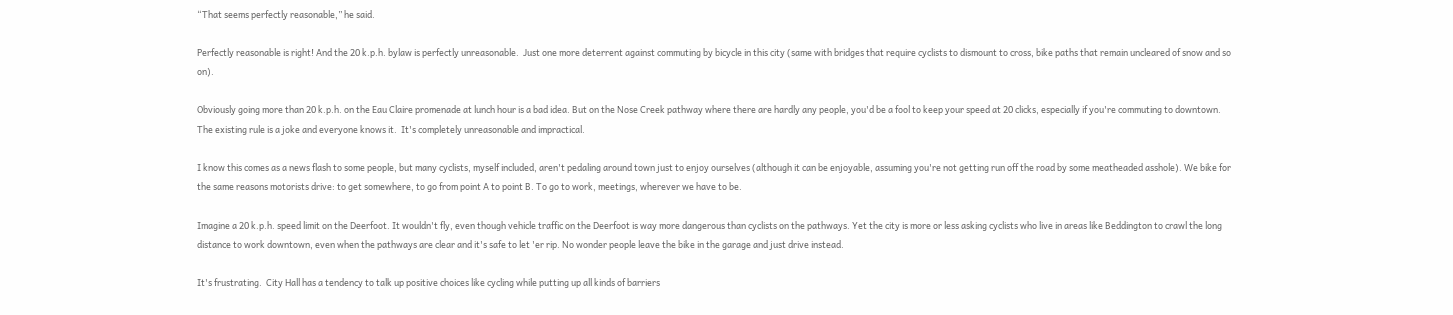“That seems perfectly reasonable,” he said.

Perfectly reasonable is right! And the 20 k.p.h. bylaw is perfectly unreasonable.  Just one more deterrent against commuting by bicycle in this city (same with bridges that require cyclists to dismount to cross, bike paths that remain uncleared of snow and so on).

Obviously going more than 20 k.p.h. on the Eau Claire promenade at lunch hour is a bad idea. But on the Nose Creek pathway where there are hardly any people, you'd be a fool to keep your speed at 20 clicks, especially if you're commuting to downtown. The existing rule is a joke and everyone knows it.  It's completely unreasonable and impractical.

I know this comes as a news flash to some people, but many cyclists, myself included, aren't pedaling around town just to enjoy ourselves (although it can be enjoyable, assuming you're not getting run off the road by some meatheaded asshole). We bike for the same reasons motorists drive: to get somewhere, to go from point A to point B. To go to work, meetings, wherever we have to be.

Imagine a 20 k.p.h. speed limit on the Deerfoot. It wouldn't fly, even though vehicle traffic on the Deerfoot is way more dangerous than cyclists on the pathways. Yet the city is more or less asking cyclists who live in areas like Beddington to crawl the long distance to work downtown, even when the pathways are clear and it's safe to let 'er rip. No wonder people leave the bike in the garage and just drive instead.

It's frustrating.  City Hall has a tendency to talk up positive choices like cycling while putting up all kinds of barriers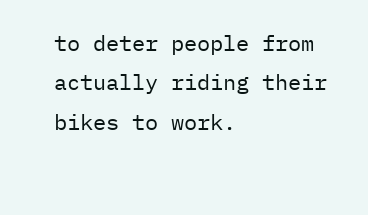to deter people from actually riding their bikes to work.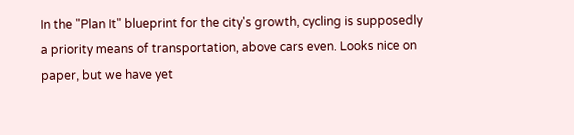In the "Plan It" blueprint for the city's growth, cycling is supposedly a priority means of transportation, above cars even. Looks nice on paper, but we have yet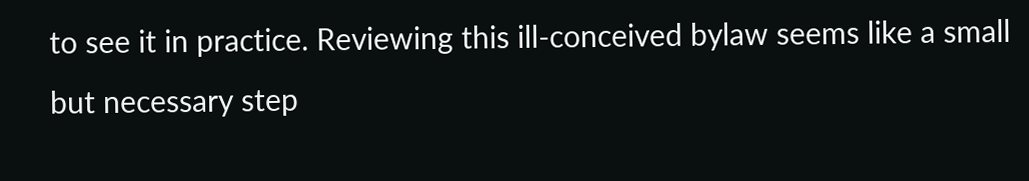to see it in practice. Reviewing this ill-conceived bylaw seems like a small but necessary step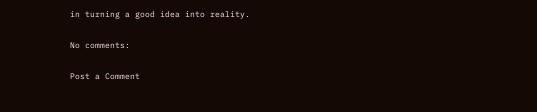in turning a good idea into reality.

No comments:

Post a Comment